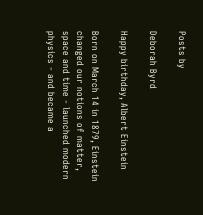Posts by

Deborah Byrd

Happy birthday, Albert Einstein

Born on March 14 in 1879, Einstein changed our notions of matter, space and time - launched modern physics - and became a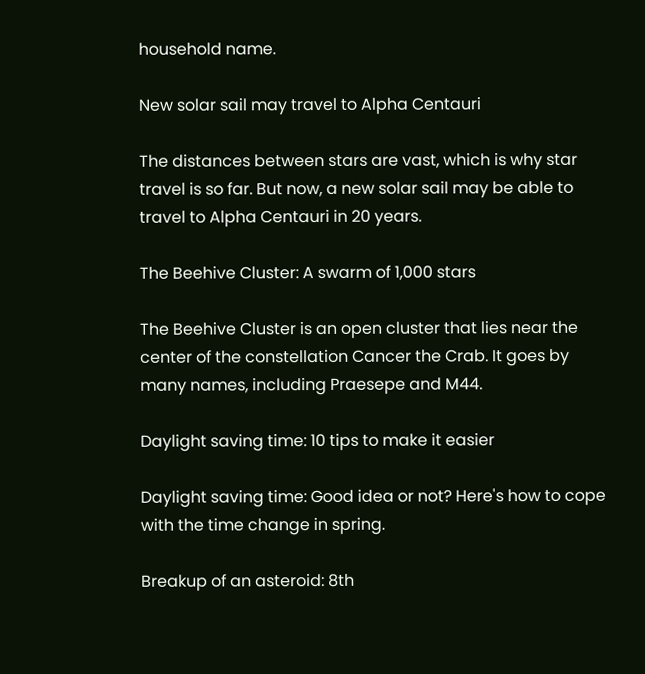household name.

New solar sail may travel to Alpha Centauri

The distances between stars are vast, which is why star travel is so far. But now, a new solar sail may be able to travel to Alpha Centauri in 20 years.

The Beehive Cluster: A swarm of 1,000 stars

The Beehive Cluster is an open cluster that lies near the center of the constellation Cancer the Crab. It goes by many names, including Praesepe and M44.

Daylight saving time: 10 tips to make it easier

Daylight saving time: Good idea or not? Here's how to cope with the time change in spring.

Breakup of an asteroid: 8th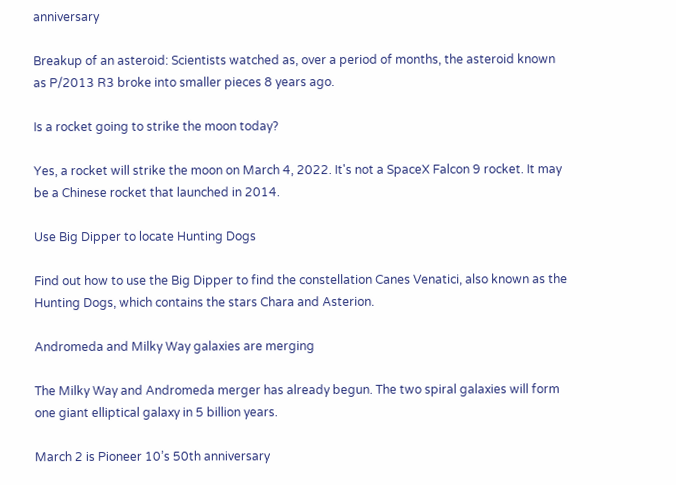anniversary

Breakup of an asteroid: Scientists watched as, over a period of months, the asteroid known as P/2013 R3 broke into smaller pieces 8 years ago.

Is a rocket going to strike the moon today?

Yes, a rocket will strike the moon on March 4, 2022. It's not a SpaceX Falcon 9 rocket. It may be a Chinese rocket that launched in 2014.

Use Big Dipper to locate Hunting Dogs

Find out how to use the Big Dipper to find the constellation Canes Venatici, also known as the Hunting Dogs, which contains the stars Chara and Asterion.

Andromeda and Milky Way galaxies are merging

The Milky Way and Andromeda merger has already begun. The two spiral galaxies will form one giant elliptical galaxy in 5 billion years.

March 2 is Pioneer 10’s 50th anniversary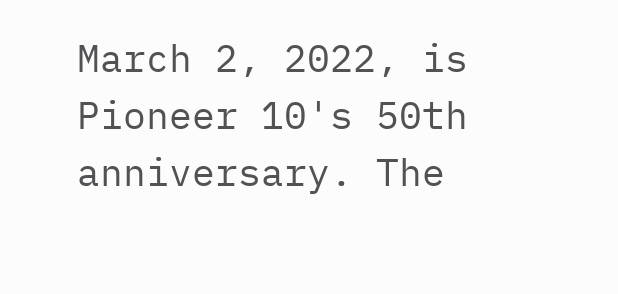March 2, 2022, is Pioneer 10's 50th anniversary. The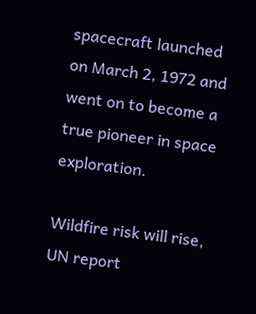spacecraft launched on March 2, 1972 and went on to become a true pioneer in space exploration.

Wildfire risk will rise, UN report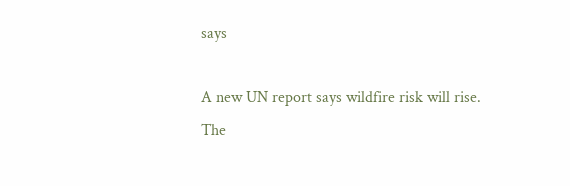says

A new UN report says wildfire risk will rise. The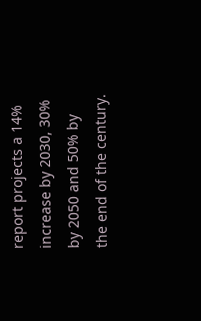report projects a 14% increase by 2030, 30% by 2050 and 50% by the end of the century.